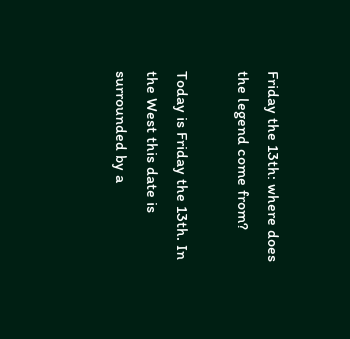Friday the 13th: where does the legend come from?

Today is Friday the 13th. In the West this date is surrounded by a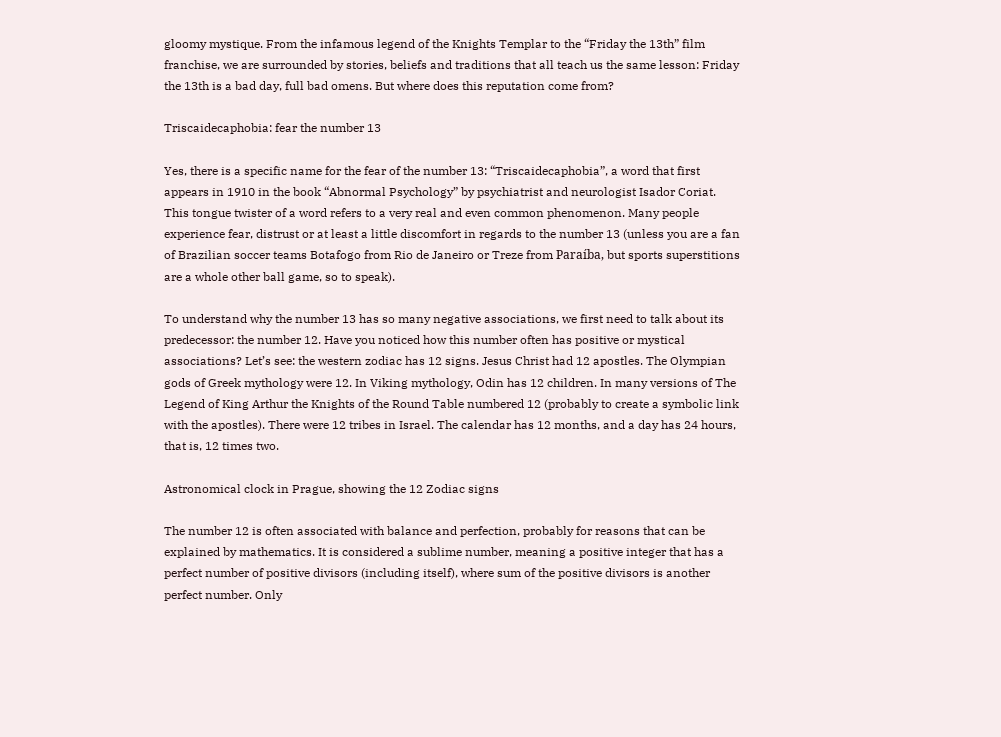gloomy mystique. From the infamous legend of the Knights Templar to the “Friday the 13th” film franchise, we are surrounded by stories, beliefs and traditions that all teach us the same lesson: Friday the 13th is a bad day, full bad omens. But where does this reputation come from?

Triscaidecaphobia: fear the number 13

Yes, there is a specific name for the fear of the number 13: “Triscaidecaphobia”, a word that first appears in 1910 in the book “Abnormal Psychology” by psychiatrist and neurologist Isador Coriat. This tongue twister of a word refers to a very real and even common phenomenon. Many people experience fear, distrust or at least a little discomfort in regards to the number 13 (unless you are a fan of Brazilian soccer teams Botafogo from Rio de Janeiro or Treze from Paraíba, but sports superstitions are a whole other ball game, so to speak).

To understand why the number 13 has so many negative associations, we first need to talk about its predecessor: the number 12. Have you noticed how this number often has positive or mystical associations? Let’s see: the western zodiac has 12 signs. Jesus Christ had 12 apostles. The Olympian gods of Greek mythology were 12. In Viking mythology, Odin has 12 children. In many versions of The Legend of King Arthur the Knights of the Round Table numbered 12 (probably to create a symbolic link with the apostles). There were 12 tribes in Israel. The calendar has 12 months, and a day has 24 hours, that is, 12 times two.

Astronomical clock in Prague, showing the 12 Zodiac signs

The number 12 is often associated with balance and perfection, probably for reasons that can be explained by mathematics. It is considered a sublime number, meaning a positive integer that has a perfect number of positive divisors (including itself), where sum of the positive divisors is another perfect number. Only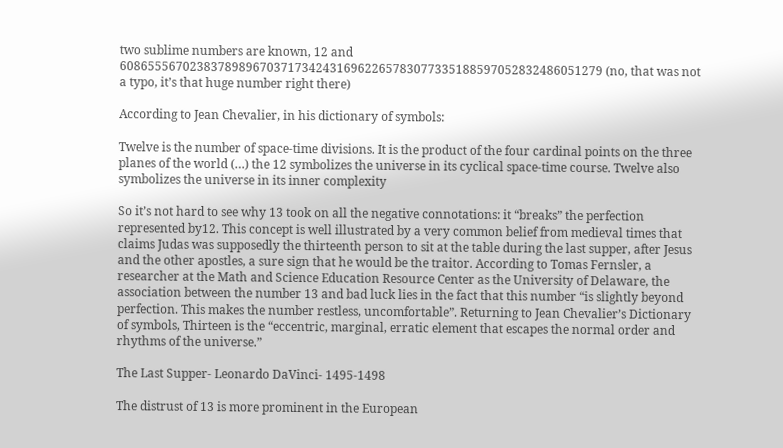two sublime numbers are known, 12 and 608655567023837898967037173424316962265783077335188597052832486051279 (no, that was not a typo, it’s that huge number right there)

According to Jean Chevalier, in his dictionary of symbols:

Twelve is the number of space-time divisions. It is the product of the four cardinal points on the three planes of the world (…) the 12 symbolizes the universe in its cyclical space-time course. Twelve also symbolizes the universe in its inner complexity

So it’s not hard to see why 13 took on all the negative connotations: it “breaks” the perfection represented by12. This concept is well illustrated by a very common belief from medieval times that claims Judas was supposedly the thirteenth person to sit at the table during the last supper, after Jesus and the other apostles, a sure sign that he would be the traitor. According to Tomas Fernsler, a researcher at the Math and Science Education Resource Center as the University of Delaware, the association between the number 13 and bad luck lies in the fact that this number “is slightly beyond perfection. This makes the number restless, uncomfortable”. Returning to Jean Chevalier’s Dictionary of symbols, Thirteen is the “eccentric, marginal, erratic element that escapes the normal order and rhythms of the universe.”

The Last Supper- Leonardo DaVinci- 1495-1498

The distrust of 13 is more prominent in the European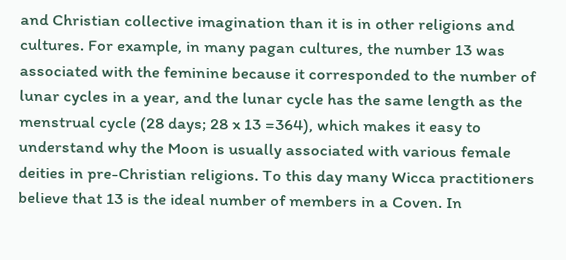and Christian collective imagination than it is in other religions and cultures. For example, in many pagan cultures, the number 13 was associated with the feminine because it corresponded to the number of lunar cycles in a year, and the lunar cycle has the same length as the menstrual cycle (28 days; 28 x 13 =364), which makes it easy to understand why the Moon is usually associated with various female deities in pre-Christian religions. To this day many Wicca practitioners believe that 13 is the ideal number of members in a Coven. In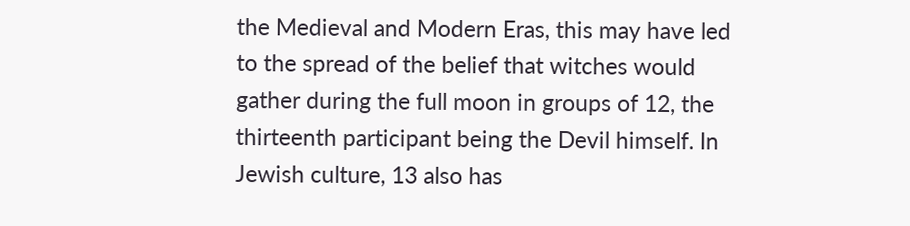the Medieval and Modern Eras, this may have led to the spread of the belief that witches would gather during the full moon in groups of 12, the thirteenth participant being the Devil himself. In Jewish culture, 13 also has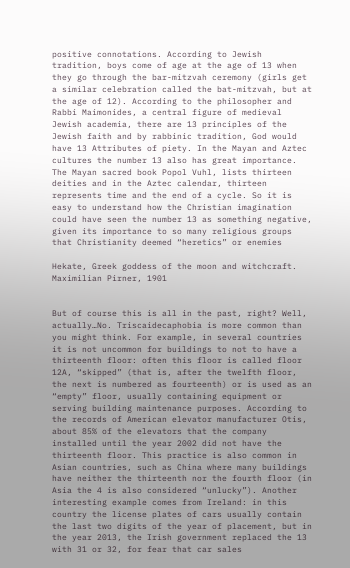positive connotations. According to Jewish tradition, boys come of age at the age of 13 when they go through the bar-mitzvah ceremony (girls get a similar celebration called the bat-mitzvah, but at the age of 12). According to the philosopher and Rabbi Maimonides, a central figure of medieval Jewish academia, there are 13 principles of the Jewish faith and by rabbinic tradition, God would have 13 Attributes of piety. In the Mayan and Aztec cultures the number 13 also has great importance. The Mayan sacred book Popol Vuhl, lists thirteen deities and in the Aztec calendar, thirteen represents time and the end of a cycle. So it is easy to understand how the Christian imagination could have seen the number 13 as something negative, given its importance to so many religious groups that Christianity deemed “heretics” or enemies

Hekate, Greek goddess of the moon and witchcraft. Maximilian Pirner, 1901


But of course this is all in the past, right? Well, actually…No. Triscaidecaphobia is more common than you might think. For example, in several countries it is not uncommon for buildings to not to have a thirteenth floor: often this floor is called floor 12A, “skipped” (that is, after the twelfth floor, the next is numbered as fourteenth) or is used as an “empty” floor, usually containing equipment or serving building maintenance purposes. According to the records of American elevator manufacturer Otis, about 85% of the elevators that the company installed until the year 2002 did not have the thirteenth floor. This practice is also common in Asian countries, such as China where many buildings have neither the thirteenth nor the fourth floor (in Asia the 4 is also considered “unlucky”). Another interesting example comes from Ireland: in this country the license plates of cars usually contain the last two digits of the year of placement, but in the year 2013, the Irish government replaced the 13 with 31 or 32, for fear that car sales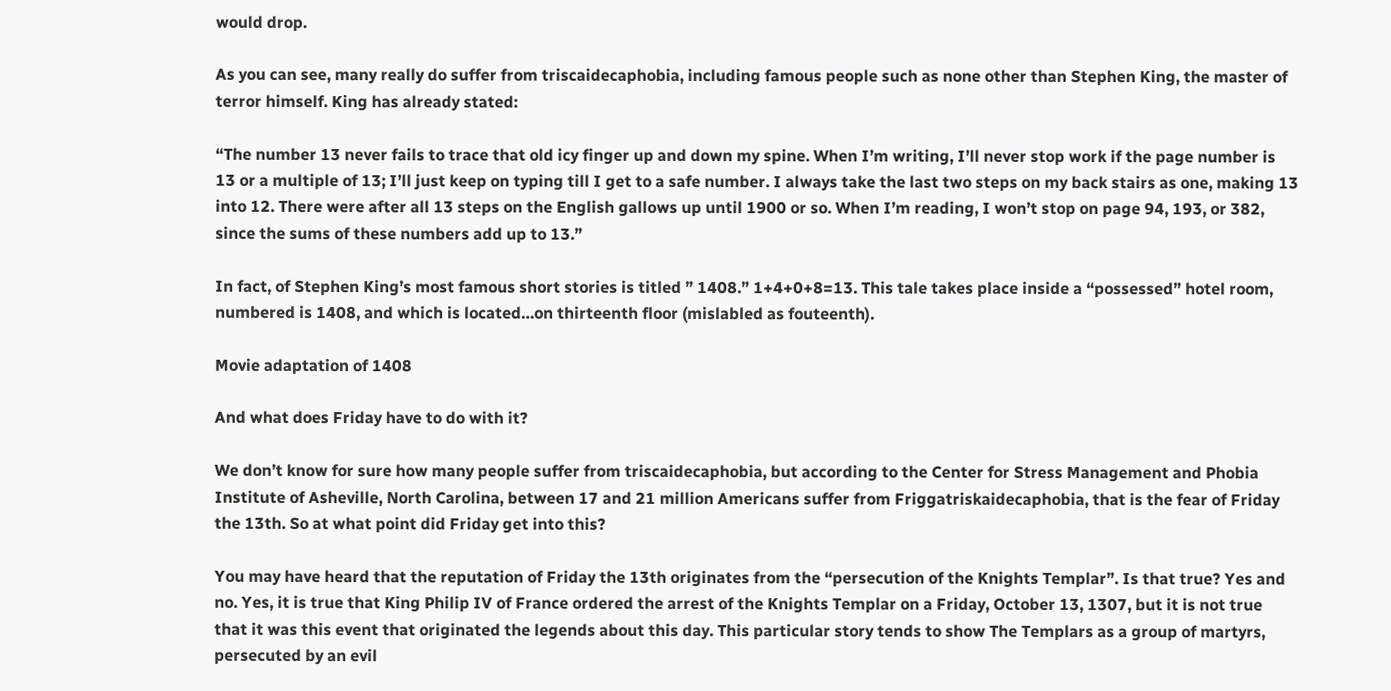would drop.

As you can see, many really do suffer from triscaidecaphobia, including famous people such as none other than Stephen King, the master of terror himself. King has already stated:

“The number 13 never fails to trace that old icy finger up and down my spine. When I’m writing, I’ll never stop work if the page number is 13 or a multiple of 13; I’ll just keep on typing till I get to a safe number. I always take the last two steps on my back stairs as one, making 13 into 12. There were after all 13 steps on the English gallows up until 1900 or so. When I’m reading, I won’t stop on page 94, 193, or 382, since the sums of these numbers add up to 13.”

In fact, of Stephen King’s most famous short stories is titled ” 1408.” 1+4+0+8=13. This tale takes place inside a “possessed” hotel room, numbered is 1408, and which is located…on thirteenth floor (mislabled as fouteenth).

Movie adaptation of 1408

And what does Friday have to do with it?

We don’t know for sure how many people suffer from triscaidecaphobia, but according to the Center for Stress Management and Phobia Institute of Asheville, North Carolina, between 17 and 21 million Americans suffer from Friggatriskaidecaphobia, that is the fear of Friday the 13th. So at what point did Friday get into this?

You may have heard that the reputation of Friday the 13th originates from the “persecution of the Knights Templar”. Is that true? Yes and no. Yes, it is true that King Philip IV of France ordered the arrest of the Knights Templar on a Friday, October 13, 1307, but it is not true that it was this event that originated the legends about this day. This particular story tends to show The Templars as a group of martyrs, persecuted by an evil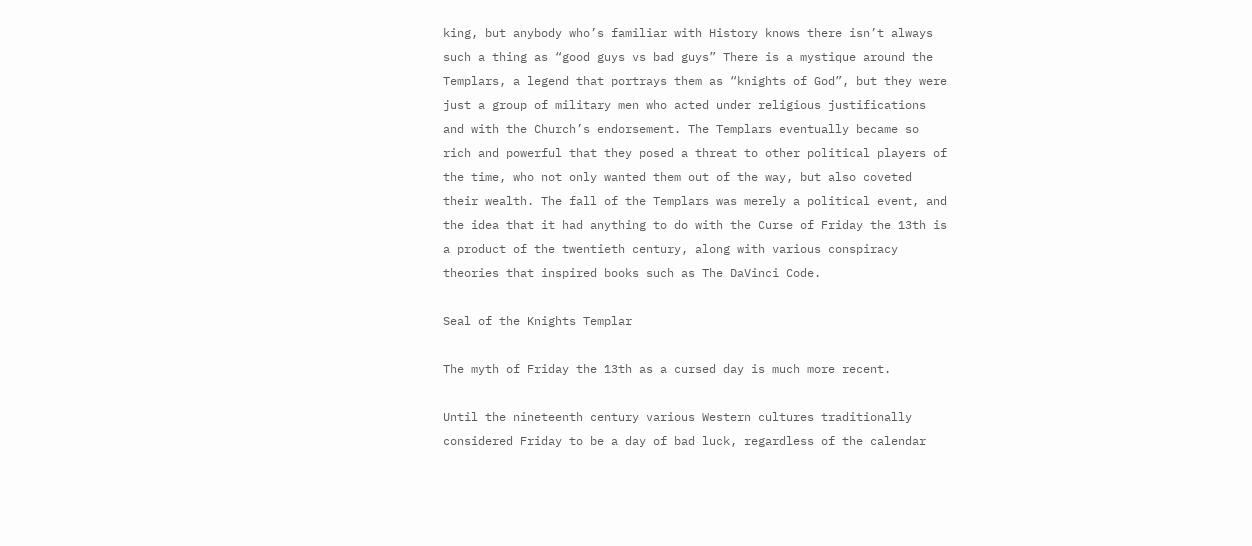king, but anybody who’s familiar with History knows there isn’t always such a thing as “good guys vs bad guys” There is a mystique around the Templars, a legend that portrays them as “knights of God”, but they were just a group of military men who acted under religious justifications and with the Church’s endorsement. The Templars eventually became so rich and powerful that they posed a threat to other political players of the time, who not only wanted them out of the way, but also coveted their wealth. The fall of the Templars was merely a political event, and the idea that it had anything to do with the Curse of Friday the 13th is a product of the twentieth century, along with various conspiracy theories that inspired books such as The DaVinci Code.

Seal of the Knights Templar

The myth of Friday the 13th as a cursed day is much more recent.

Until the nineteenth century various Western cultures traditionally considered Friday to be a day of bad luck, regardless of the calendar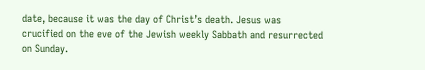date, because it was the day of Christ’s death. Jesus was crucified on the eve of the Jewish weekly Sabbath and resurrected on Sunday.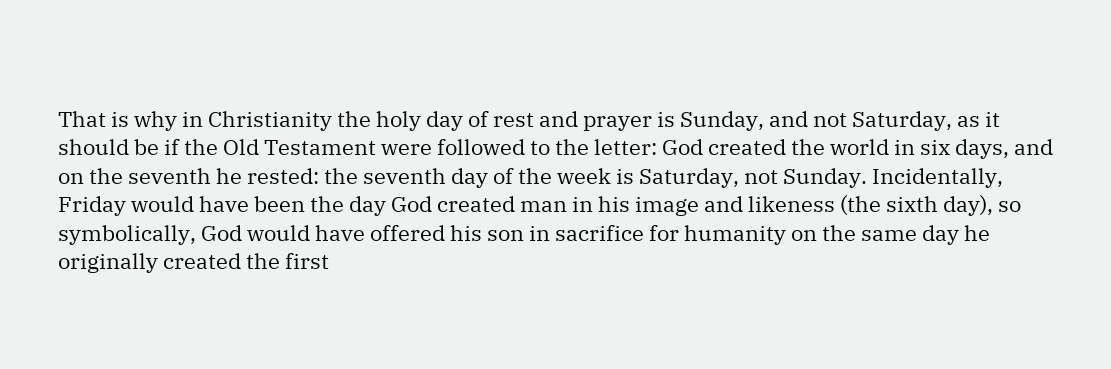That is why in Christianity the holy day of rest and prayer is Sunday, and not Saturday, as it should be if the Old Testament were followed to the letter: God created the world in six days, and on the seventh he rested: the seventh day of the week is Saturday, not Sunday. Incidentally, Friday would have been the day God created man in his image and likeness (the sixth day), so symbolically, God would have offered his son in sacrifice for humanity on the same day he originally created the first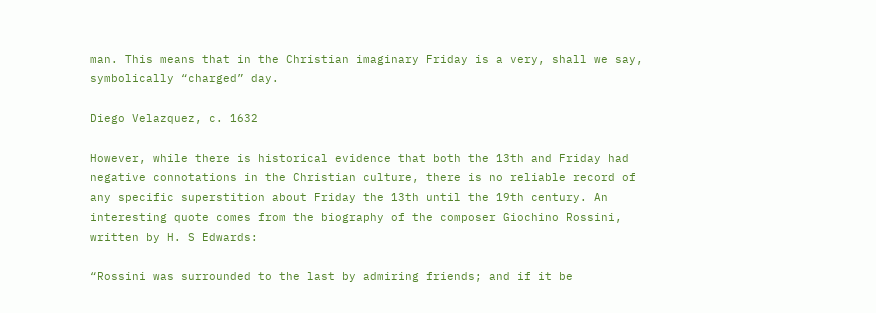man. This means that in the Christian imaginary Friday is a very, shall we say, symbolically “charged” day.

Diego Velazquez, c. 1632

However, while there is historical evidence that both the 13th and Friday had negative connotations in the Christian culture, there is no reliable record of any specific superstition about Friday the 13th until the 19th century. An interesting quote comes from the biography of the composer Giochino Rossini, written by H. S Edwards:

“Rossini was surrounded to the last by admiring friends; and if it be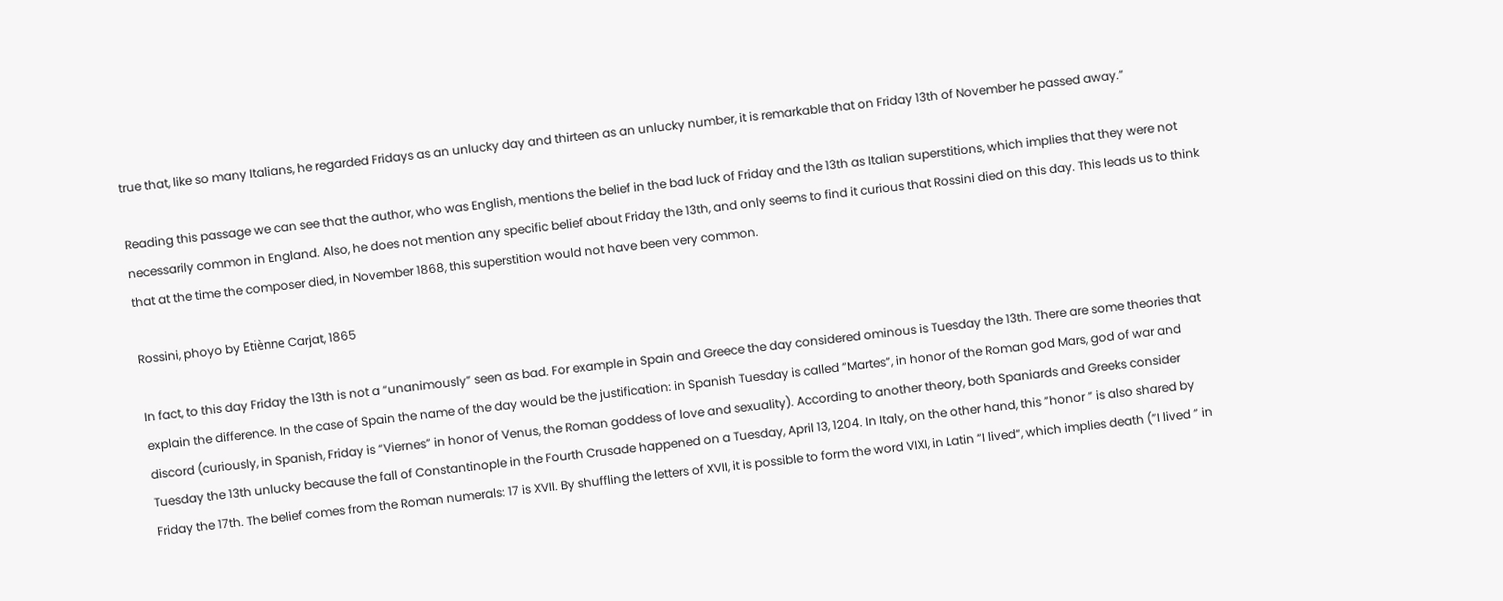true that, like so many Italians, he regarded Fridays as an unlucky day and thirteen as an unlucky number, it is remarkable that on Friday 13th of November he passed away.”

Reading this passage we can see that the author, who was English, mentions the belief in the bad luck of Friday and the 13th as Italian superstitions, which implies that they were not necessarily common in England. Also, he does not mention any specific belief about Friday the 13th, and only seems to find it curious that Rossini died on this day. This leads us to think that at the time the composer died, in November 1868, this superstition would not have been very common.

Rossini, phoyo by Etiènne Carjat, 1865

In fact, to this day Friday the 13th is not a “unanimously” seen as bad. For example in Spain and Greece the day considered ominous is Tuesday the 13th. There are some theories that explain the difference. In the case of Spain the name of the day would be the justification: in Spanish Tuesday is called “Martes”, in honor of the Roman god Mars, god of war and discord (curiously, in Spanish, Friday is “Viernes” in honor of Venus, the Roman goddess of love and sexuality). According to another theory, both Spaniards and Greeks consider Tuesday the 13th unlucky because the fall of Constantinople in the Fourth Crusade happened on a Tuesday, April 13, 1204. In Italy, on the other hand, this ”honor ” is also shared by Friday the 17th. The belief comes from the Roman numerals: 17 is XVII. By shuffling the letters of XVII, it is possible to form the word VIXI, in Latin “I lived“, which implies death (”I lived ” in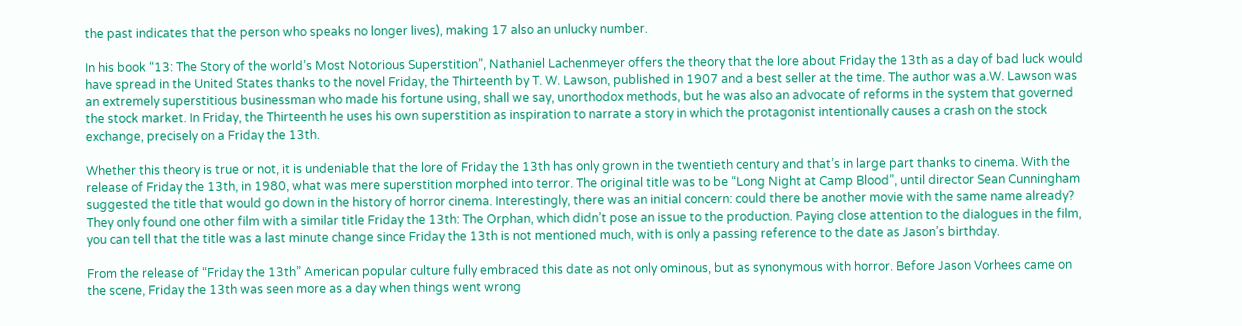the past indicates that the person who speaks no longer lives), making 17 also an unlucky number.

In his book “13: The Story of the world’s Most Notorious Superstition”, Nathaniel Lachenmeyer offers the theory that the lore about Friday the 13th as a day of bad luck would have spread in the United States thanks to the novel Friday, the Thirteenth by T. W. Lawson, published in 1907 and a best seller at the time. The author was a.W. Lawson was an extremely superstitious businessman who made his fortune using, shall we say, unorthodox methods, but he was also an advocate of reforms in the system that governed the stock market. In Friday, the Thirteenth he uses his own superstition as inspiration to narrate a story in which the protagonist intentionally causes a crash on the stock exchange, precisely on a Friday the 13th.

Whether this theory is true or not, it is undeniable that the lore of Friday the 13th has only grown in the twentieth century and that’s in large part thanks to cinema. With the release of Friday the 13th, in 1980, what was mere superstition morphed into terror. The original title was to be “Long Night at Camp Blood”, until director Sean Cunningham suggested the title that would go down in the history of horror cinema. Interestingly, there was an initial concern: could there be another movie with the same name already? They only found one other film with a similar title Friday the 13th: The Orphan, which didn’t pose an issue to the production. Paying close attention to the dialogues in the film, you can tell that the title was a last minute change since Friday the 13th is not mentioned much, with is only a passing reference to the date as Jason’s birthday.

From the release of “Friday the 13th” American popular culture fully embraced this date as not only ominous, but as synonymous with horror. Before Jason Vorhees came on the scene, Friday the 13th was seen more as a day when things went wrong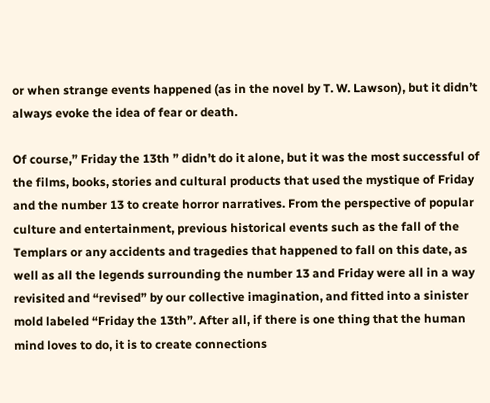or when strange events happened (as in the novel by T. W. Lawson), but it didn’t always evoke the idea of fear or death.

Of course,” Friday the 13th ” didn’t do it alone, but it was the most successful of the films, books, stories and cultural products that used the mystique of Friday and the number 13 to create horror narratives. From the perspective of popular culture and entertainment, previous historical events such as the fall of the Templars or any accidents and tragedies that happened to fall on this date, as well as all the legends surrounding the number 13 and Friday were all in a way revisited and “revised” by our collective imagination, and fitted into a sinister mold labeled “Friday the 13th”. After all, if there is one thing that the human mind loves to do, it is to create connections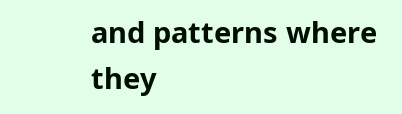and patterns where they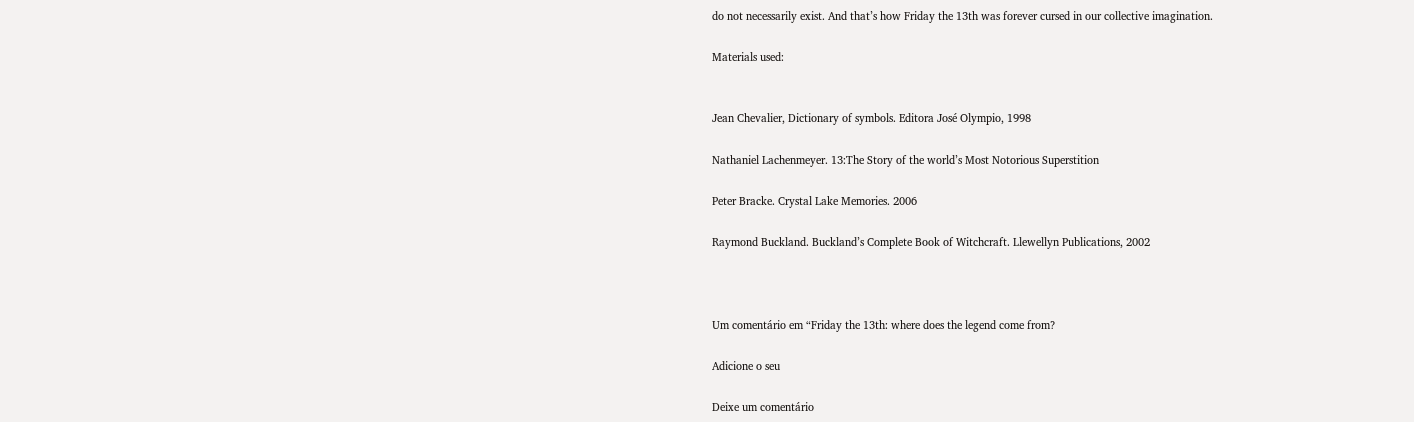do not necessarily exist. And that’s how Friday the 13th was forever cursed in our collective imagination.

Materials used:


Jean Chevalier, Dictionary of symbols. Editora José Olympio, 1998

Nathaniel Lachenmeyer. 13:The Story of the world’s Most Notorious Superstition

Peter Bracke. Crystal Lake Memories. 2006

Raymond Buckland. Buckland’s Complete Book of Witchcraft. Llewellyn Publications, 2002



Um comentário em “Friday the 13th: where does the legend come from?

Adicione o seu

Deixe um comentário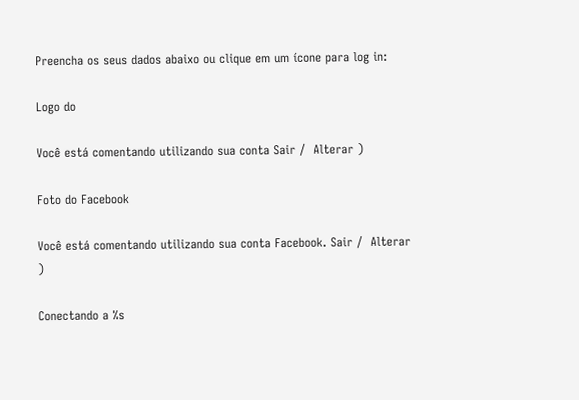Preencha os seus dados abaixo ou clique em um ícone para log in:

Logo do

Você está comentando utilizando sua conta Sair /  Alterar )

Foto do Facebook

Você está comentando utilizando sua conta Facebook. Sair /  Alterar )

Conectando a %s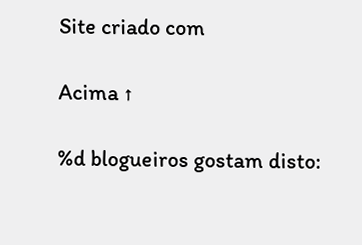Site criado com

Acima ↑

%d blogueiros gostam disto: